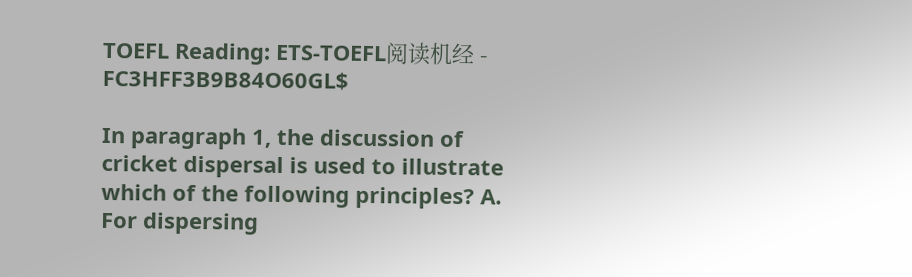TOEFL Reading: ETS-TOEFL阅读机经 - FC3HFF3B9B84O60GL$

In paragraph 1, the discussion of cricket dispersal is used to illustrate which of the following principles? A. For dispersing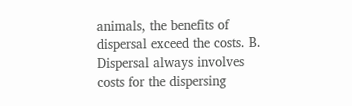animals, the benefits of dispersal exceed the costs. B. Dispersal always involves costs for the dispersing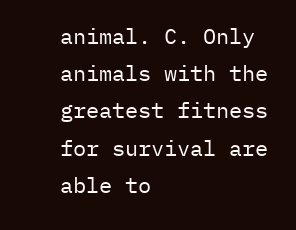animal. C. Only animals with the greatest fitness for survival are able to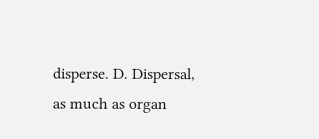disperse. D. Dispersal, as much as organ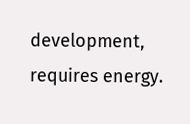development, requires energy.